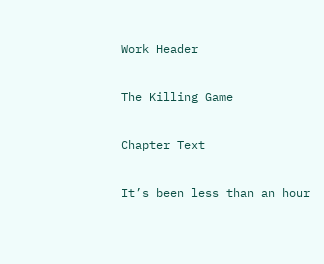Work Header

The Killing Game

Chapter Text

It’s been less than an hour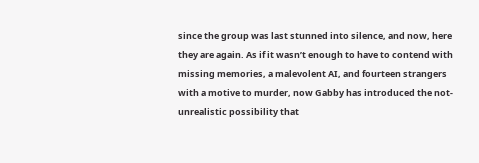since the group was last stunned into silence, and now, here they are again. As if it wasn’t enough to have to contend with missing memories, a malevolent AI, and fourteen strangers with a motive to murder, now Gabby has introduced the not-unrealistic possibility that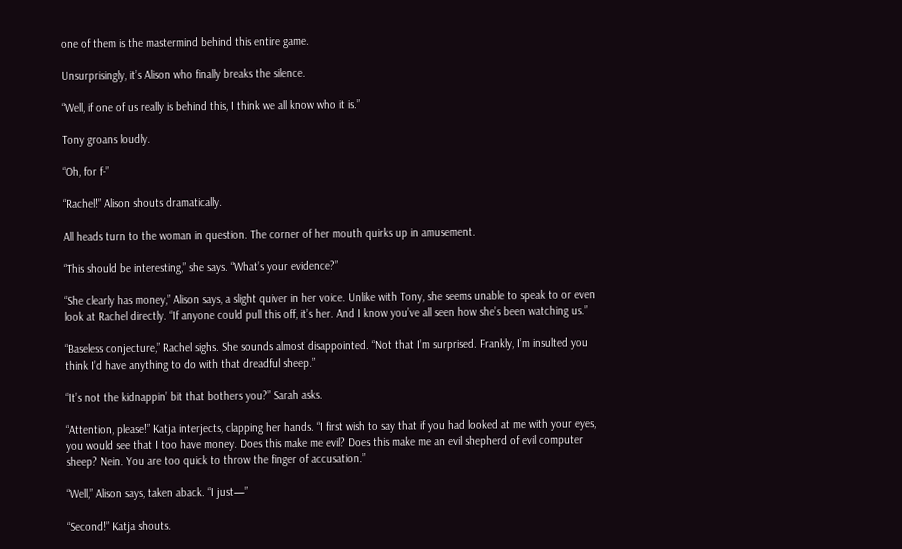one of them is the mastermind behind this entire game.

Unsurprisingly, it’s Alison who finally breaks the silence.

“Well, if one of us really is behind this, I think we all know who it is.”

Tony groans loudly.

“Oh, for f-”

“Rachel!” Alison shouts dramatically.

All heads turn to the woman in question. The corner of her mouth quirks up in amusement.

“This should be interesting,” she says. “What’s your evidence?”

“She clearly has money,” Alison says, a slight quiver in her voice. Unlike with Tony, she seems unable to speak to or even look at Rachel directly. “If anyone could pull this off, it’s her. And I know you’ve all seen how she’s been watching us.”

“Baseless conjecture,” Rachel sighs. She sounds almost disappointed. “Not that I’m surprised. Frankly, I’m insulted you think I’d have anything to do with that dreadful sheep.”

“It’s not the kidnappin’ bit that bothers you?” Sarah asks.

“Attention, please!” Katja interjects, clapping her hands. “I first wish to say that if you had looked at me with your eyes, you would see that I too have money. Does this make me evil? Does this make me an evil shepherd of evil computer sheep? Nein. You are too quick to throw the finger of accusation.”

“Well,” Alison says, taken aback. “I just—”

“Second!” Katja shouts.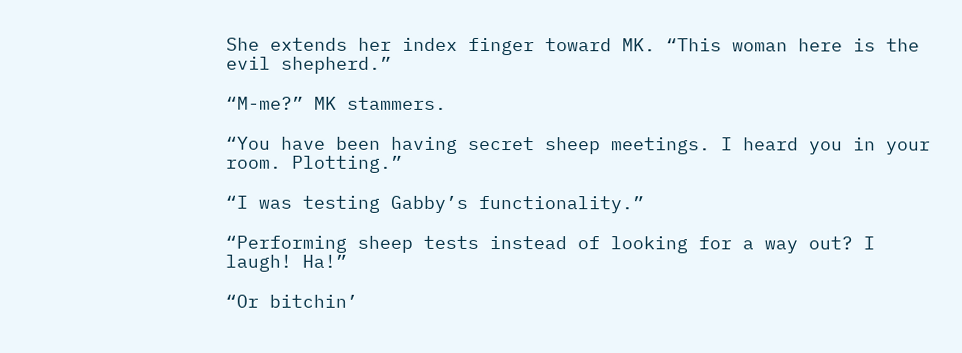She extends her index finger toward MK. “This woman here is the evil shepherd.”

“M-me?” MK stammers.

“You have been having secret sheep meetings. I heard you in your room. Plotting.”

“I was testing Gabby’s functionality.”

“Performing sheep tests instead of looking for a way out? I laugh! Ha!”

“Or bitchin’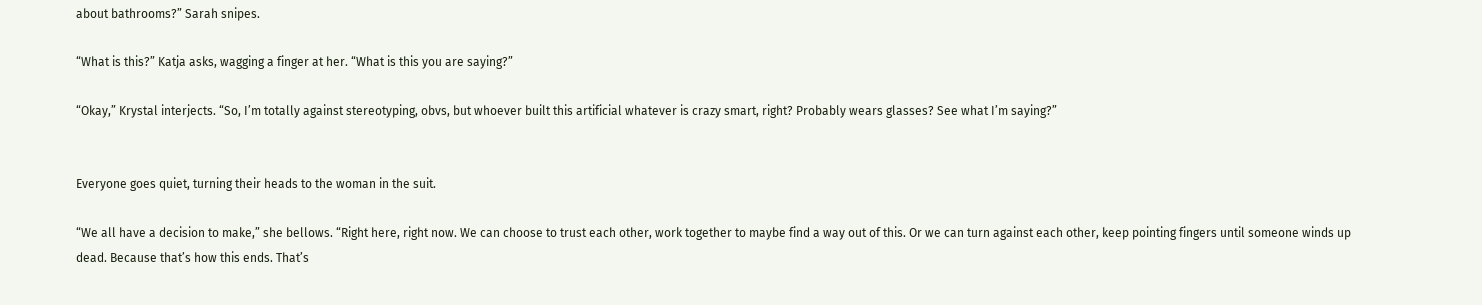about bathrooms?” Sarah snipes.

“What is this?” Katja asks, wagging a finger at her. “What is this you are saying?”

“Okay,” Krystal interjects. “So, I’m totally against stereotyping, obvs, but whoever built this artificial whatever is crazy smart, right? Probably wears glasses? See what I’m saying?”


Everyone goes quiet, turning their heads to the woman in the suit.

“We all have a decision to make,” she bellows. “Right here, right now. We can choose to trust each other, work together to maybe find a way out of this. Or we can turn against each other, keep pointing fingers until someone winds up dead. Because that’s how this ends. That’s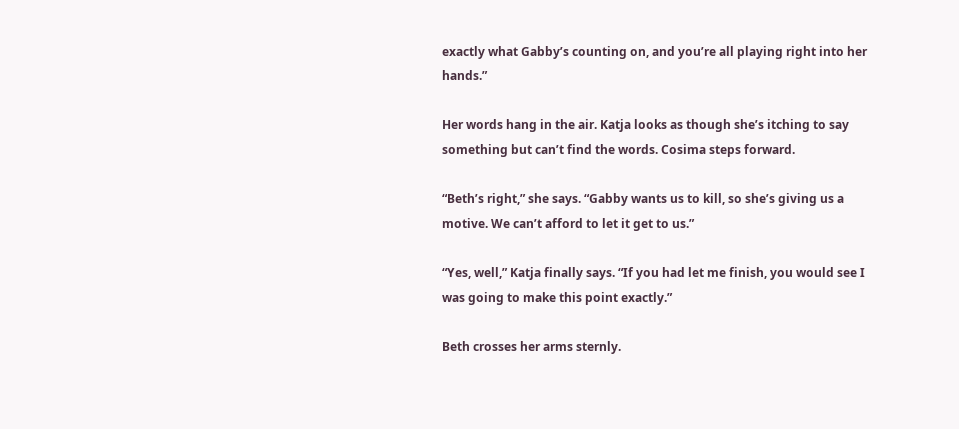exactly what Gabby’s counting on, and you’re all playing right into her hands.”

Her words hang in the air. Katja looks as though she’s itching to say something but can’t find the words. Cosima steps forward.

“Beth’s right,” she says. “Gabby wants us to kill, so she’s giving us a motive. We can’t afford to let it get to us.”

“Yes, well,” Katja finally says. “If you had let me finish, you would see I was going to make this point exactly.”

Beth crosses her arms sternly.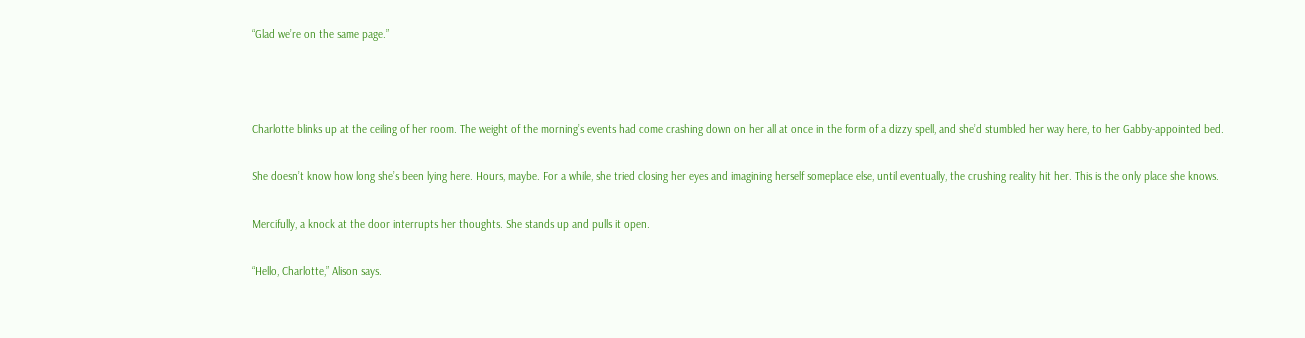“Glad we’re on the same page.”



Charlotte blinks up at the ceiling of her room. The weight of the morning’s events had come crashing down on her all at once in the form of a dizzy spell, and she’d stumbled her way here, to her Gabby-appointed bed.

She doesn’t know how long she’s been lying here. Hours, maybe. For a while, she tried closing her eyes and imagining herself someplace else, until eventually, the crushing reality hit her. This is the only place she knows.

Mercifully, a knock at the door interrupts her thoughts. She stands up and pulls it open.

“Hello, Charlotte,” Alison says.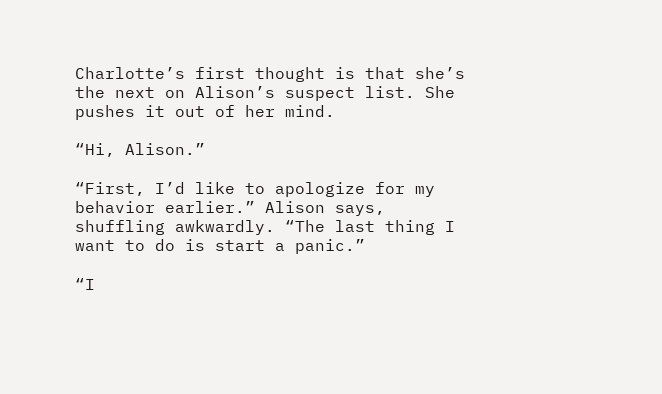Charlotte’s first thought is that she’s the next on Alison’s suspect list. She pushes it out of her mind.

“Hi, Alison.”

“First, I’d like to apologize for my behavior earlier.” Alison says, shuffling awkwardly. “The last thing I want to do is start a panic.”

“I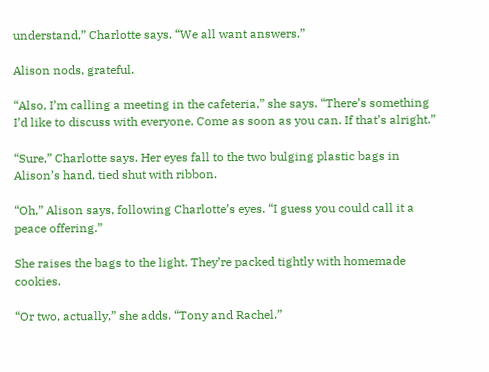understand,” Charlotte says. “We all want answers.”

Alison nods, grateful.

“Also, I’m calling a meeting in the cafeteria,” she says. “There’s something I’d like to discuss with everyone. Come as soon as you can. If that’s alright.”

“Sure,” Charlotte says. Her eyes fall to the two bulging plastic bags in Alison’s hand, tied shut with ribbon.

“Oh,” Alison says, following Charlotte’s eyes. “I guess you could call it a peace offering.”

She raises the bags to the light. They’re packed tightly with homemade cookies.

“Or two, actually,” she adds. “Tony and Rachel.”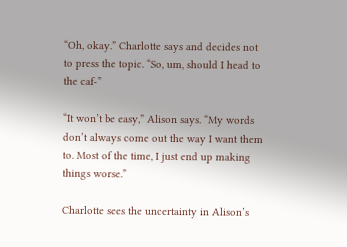“Oh, okay.” Charlotte says and decides not to press the topic. “So, um, should I head to the caf-”

“It won’t be easy,” Alison says. “My words don’t always come out the way I want them to. Most of the time, I just end up making things worse.”

Charlotte sees the uncertainty in Alison’s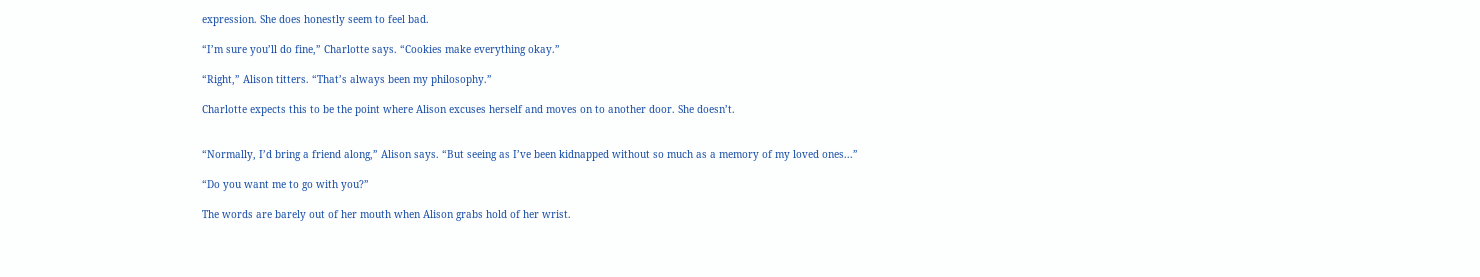expression. She does honestly seem to feel bad.

“I’m sure you’ll do fine,” Charlotte says. “Cookies make everything okay.”

“Right,” Alison titters. “That’s always been my philosophy.”

Charlotte expects this to be the point where Alison excuses herself and moves on to another door. She doesn’t.


“Normally, I’d bring a friend along,” Alison says. “But seeing as I’ve been kidnapped without so much as a memory of my loved ones...”

“Do you want me to go with you?”

The words are barely out of her mouth when Alison grabs hold of her wrist.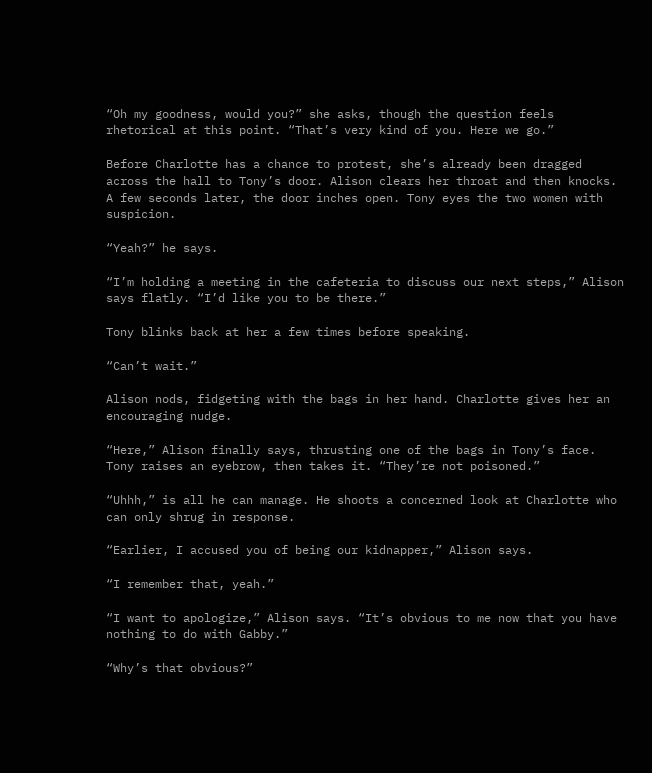“Oh my goodness, would you?” she asks, though the question feels rhetorical at this point. “That’s very kind of you. Here we go.”

Before Charlotte has a chance to protest, she’s already been dragged across the hall to Tony’s door. Alison clears her throat and then knocks. A few seconds later, the door inches open. Tony eyes the two women with suspicion.

“Yeah?” he says.

“I’m holding a meeting in the cafeteria to discuss our next steps,” Alison says flatly. “I’d like you to be there.”

Tony blinks back at her a few times before speaking.

“Can’t wait.”

Alison nods, fidgeting with the bags in her hand. Charlotte gives her an encouraging nudge.

“Here,” Alison finally says, thrusting one of the bags in Tony’s face. Tony raises an eyebrow, then takes it. “They’re not poisoned.”

“Uhhh,” is all he can manage. He shoots a concerned look at Charlotte who can only shrug in response.

“Earlier, I accused you of being our kidnapper,” Alison says.

“I remember that, yeah.”

“I want to apologize,” Alison says. “It’s obvious to me now that you have nothing to do with Gabby.”

“Why’s that obvious?”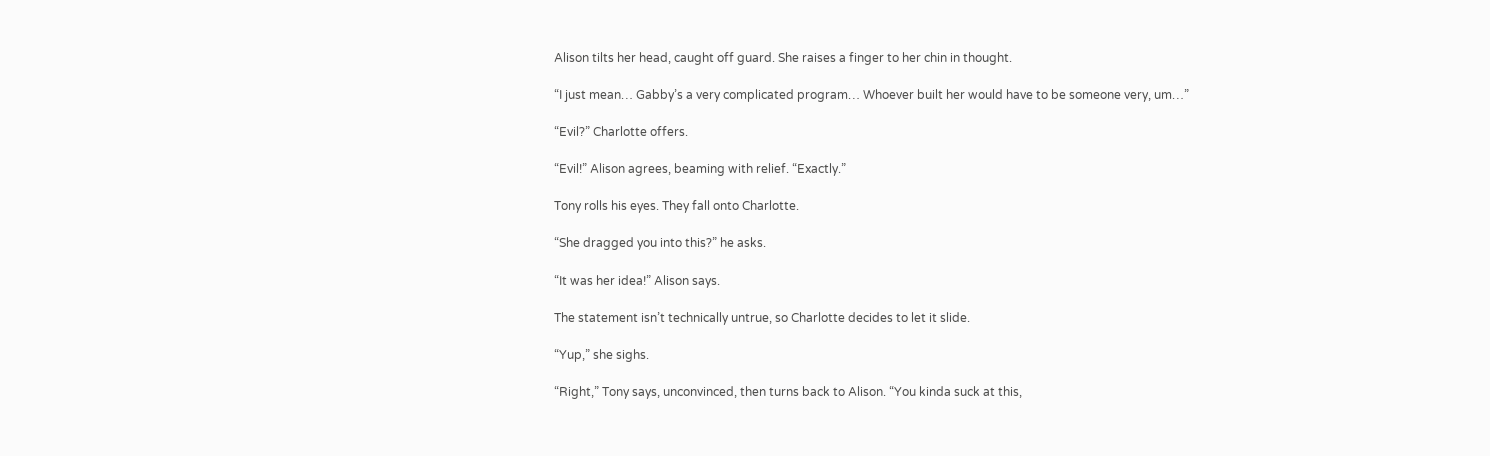Alison tilts her head, caught off guard. She raises a finger to her chin in thought.

“I just mean… Gabby’s a very complicated program… Whoever built her would have to be someone very, um…”

“Evil?” Charlotte offers.

“Evil!” Alison agrees, beaming with relief. “Exactly.”

Tony rolls his eyes. They fall onto Charlotte.

“She dragged you into this?” he asks.

“It was her idea!” Alison says.

The statement isn’t technically untrue, so Charlotte decides to let it slide.

“Yup,” she sighs.

“Right,” Tony says, unconvinced, then turns back to Alison. “You kinda suck at this,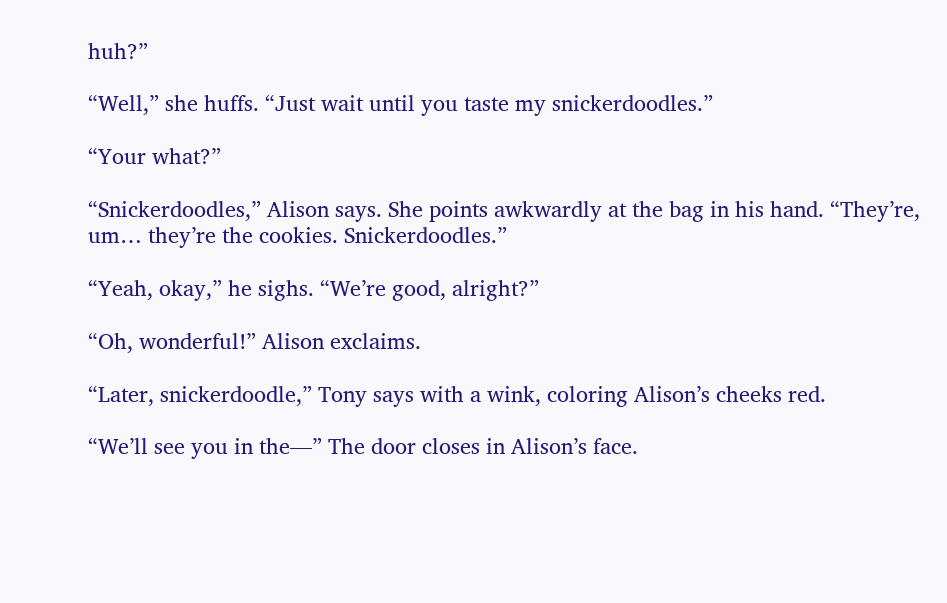huh?”

“Well,” she huffs. “Just wait until you taste my snickerdoodles.”

“Your what?”

“Snickerdoodles,” Alison says. She points awkwardly at the bag in his hand. “They’re, um… they’re the cookies. Snickerdoodles.”

“Yeah, okay,” he sighs. “We’re good, alright?”

“Oh, wonderful!” Alison exclaims.

“Later, snickerdoodle,” Tony says with a wink, coloring Alison’s cheeks red.

“We’ll see you in the—” The door closes in Alison’s face.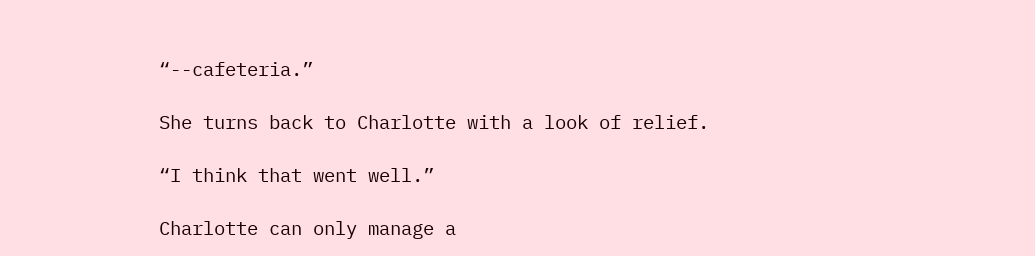“--cafeteria.”

She turns back to Charlotte with a look of relief.

“I think that went well.”

Charlotte can only manage a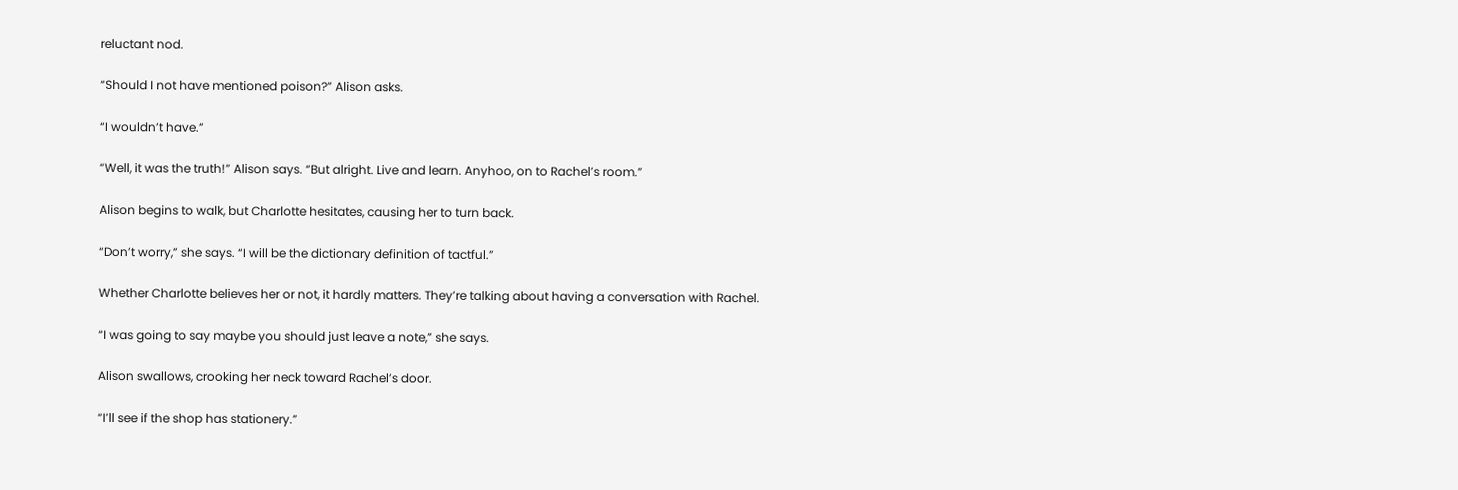reluctant nod.

“Should I not have mentioned poison?” Alison asks.

“I wouldn’t have.”

“Well, it was the truth!” Alison says. “But alright. Live and learn. Anyhoo, on to Rachel’s room.”

Alison begins to walk, but Charlotte hesitates, causing her to turn back.

“Don’t worry,” she says. “I will be the dictionary definition of tactful.”

Whether Charlotte believes her or not, it hardly matters. They’re talking about having a conversation with Rachel.

“I was going to say maybe you should just leave a note,” she says.

Alison swallows, crooking her neck toward Rachel’s door.

“I’ll see if the shop has stationery.”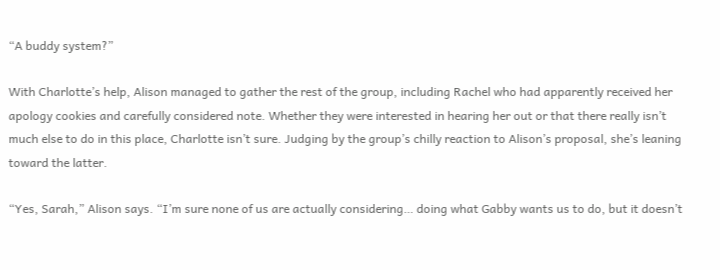“A buddy system?”

With Charlotte’s help, Alison managed to gather the rest of the group, including Rachel who had apparently received her apology cookies and carefully considered note. Whether they were interested in hearing her out or that there really isn’t much else to do in this place, Charlotte isn’t sure. Judging by the group’s chilly reaction to Alison’s proposal, she’s leaning toward the latter.

“Yes, Sarah,” Alison says. “I’m sure none of us are actually considering… doing what Gabby wants us to do, but it doesn’t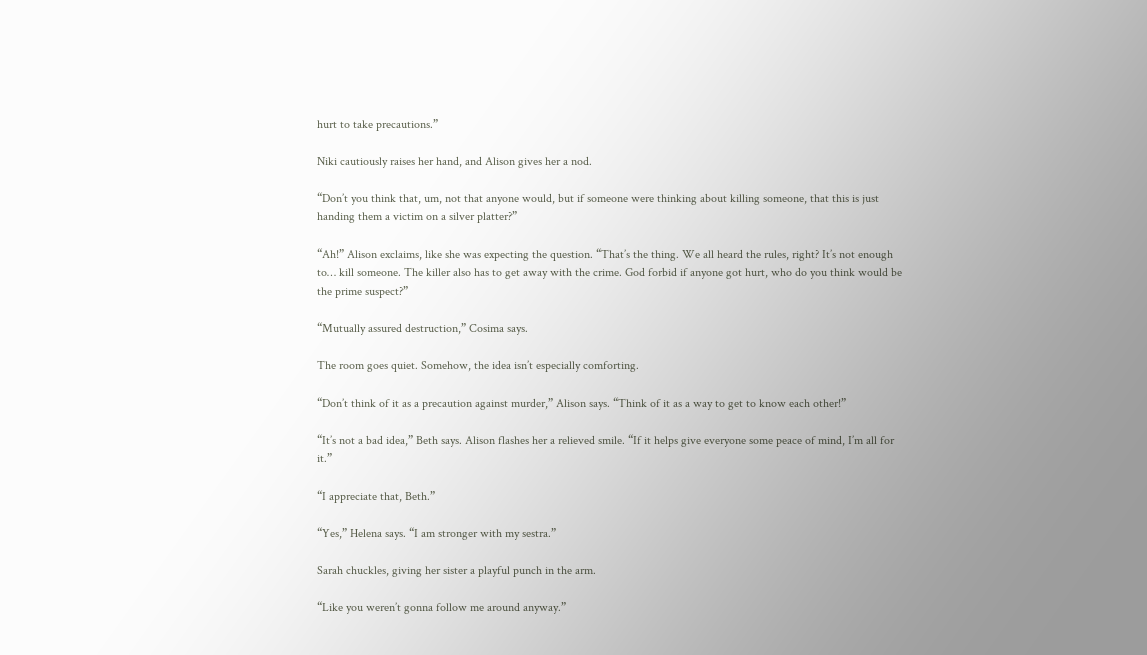hurt to take precautions.”

Niki cautiously raises her hand, and Alison gives her a nod.

“Don’t you think that, um, not that anyone would, but if someone were thinking about killing someone, that this is just handing them a victim on a silver platter?”

“Ah!” Alison exclaims, like she was expecting the question. “That’s the thing. We all heard the rules, right? It’s not enough to… kill someone. The killer also has to get away with the crime. God forbid if anyone got hurt, who do you think would be the prime suspect?”

“Mutually assured destruction,” Cosima says.

The room goes quiet. Somehow, the idea isn’t especially comforting.

“Don’t think of it as a precaution against murder,” Alison says. “Think of it as a way to get to know each other!”

“It’s not a bad idea,” Beth says. Alison flashes her a relieved smile. “If it helps give everyone some peace of mind, I’m all for it.”

“I appreciate that, Beth.”

“Yes,” Helena says. “I am stronger with my sestra.”

Sarah chuckles, giving her sister a playful punch in the arm.

“Like you weren’t gonna follow me around anyway.”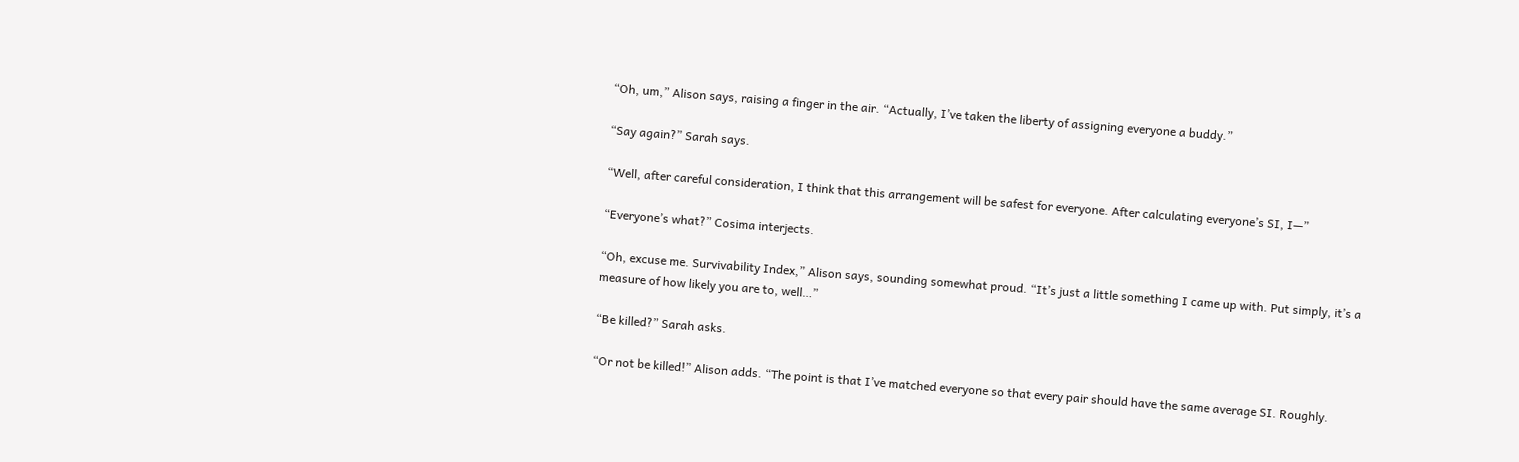“Oh, um,” Alison says, raising a finger in the air. “Actually, I’ve taken the liberty of assigning everyone a buddy.”

“Say again?” Sarah says.

“Well, after careful consideration, I think that this arrangement will be safest for everyone. After calculating everyone’s SI, I—”

“Everyone’s what?” Cosima interjects.

“Oh, excuse me. Survivability Index,” Alison says, sounding somewhat proud. “It’s just a little something I came up with. Put simply, it’s a measure of how likely you are to, well…”

“Be killed?” Sarah asks.

“Or not be killed!” Alison adds. “The point is that I’ve matched everyone so that every pair should have the same average SI. Roughly.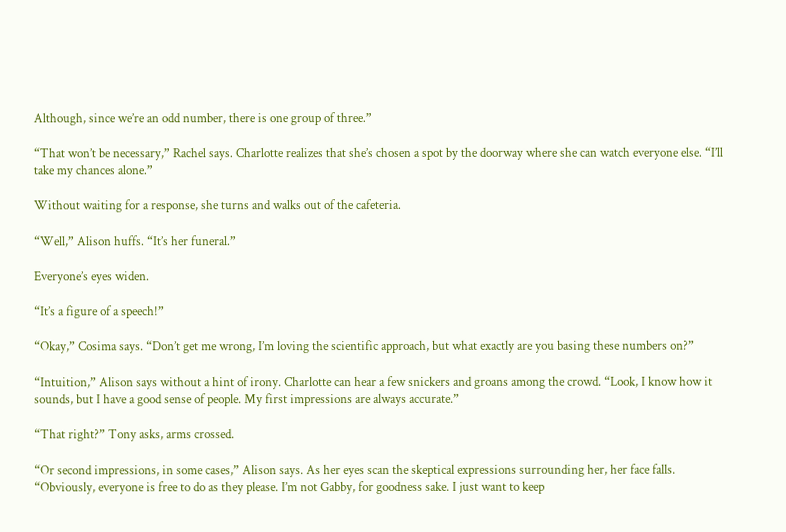Although, since we’re an odd number, there is one group of three.”

“That won’t be necessary,” Rachel says. Charlotte realizes that she’s chosen a spot by the doorway where she can watch everyone else. “I’ll take my chances alone.”

Without waiting for a response, she turns and walks out of the cafeteria.

“Well,” Alison huffs. “It’s her funeral.”

Everyone’s eyes widen.

“It’s a figure of a speech!”

“Okay,” Cosima says. “Don’t get me wrong, I’m loving the scientific approach, but what exactly are you basing these numbers on?”

“Intuition,” Alison says without a hint of irony. Charlotte can hear a few snickers and groans among the crowd. “Look, I know how it sounds, but I have a good sense of people. My first impressions are always accurate.”

“That right?” Tony asks, arms crossed.

“Or second impressions, in some cases,” Alison says. As her eyes scan the skeptical expressions surrounding her, her face falls. “Obviously, everyone is free to do as they please. I’m not Gabby, for goodness sake. I just want to keep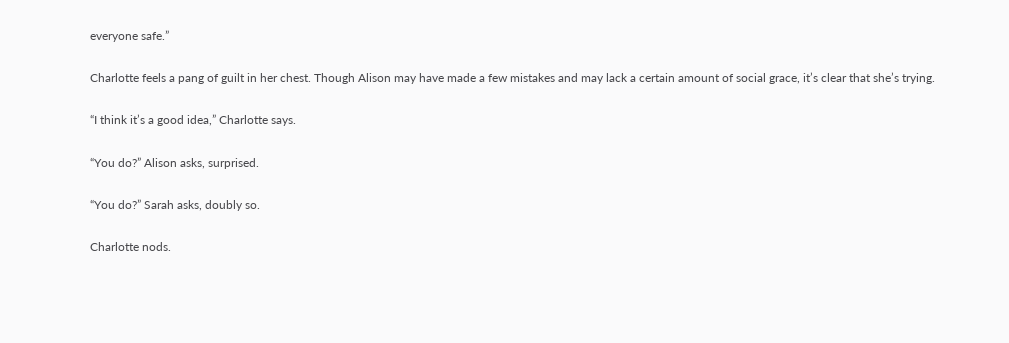everyone safe.”

Charlotte feels a pang of guilt in her chest. Though Alison may have made a few mistakes and may lack a certain amount of social grace, it’s clear that she’s trying.

“I think it’s a good idea,” Charlotte says.

“You do?” Alison asks, surprised.

“You do?” Sarah asks, doubly so.

Charlotte nods.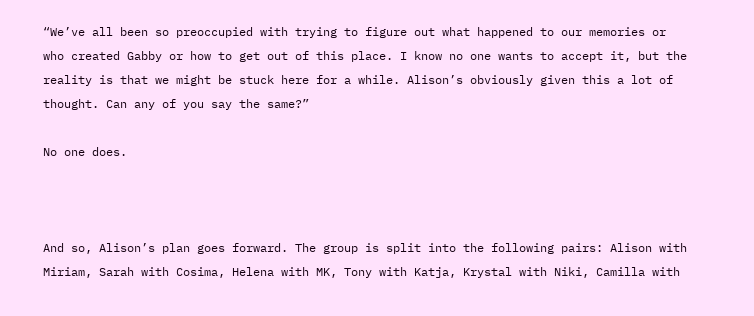“We’ve all been so preoccupied with trying to figure out what happened to our memories or who created Gabby or how to get out of this place. I know no one wants to accept it, but the reality is that we might be stuck here for a while. Alison’s obviously given this a lot of thought. Can any of you say the same?”

No one does.



And so, Alison’s plan goes forward. The group is split into the following pairs: Alison with Miriam, Sarah with Cosima, Helena with MK, Tony with Katja, Krystal with Niki, Camilla with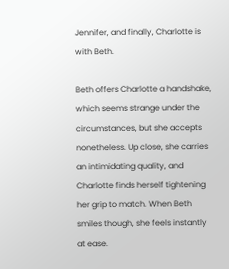Jennifer, and finally, Charlotte is with Beth.

Beth offers Charlotte a handshake, which seems strange under the circumstances, but she accepts nonetheless. Up close, she carries an intimidating quality, and Charlotte finds herself tightening her grip to match. When Beth smiles though, she feels instantly at ease.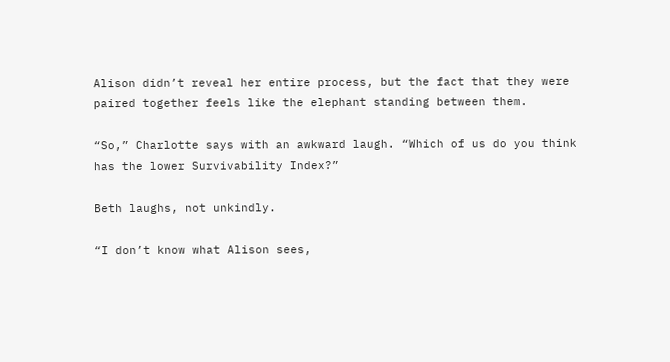Alison didn’t reveal her entire process, but the fact that they were paired together feels like the elephant standing between them.

“So,” Charlotte says with an awkward laugh. “Which of us do you think has the lower Survivability Index?”

Beth laughs, not unkindly.

“I don’t know what Alison sees,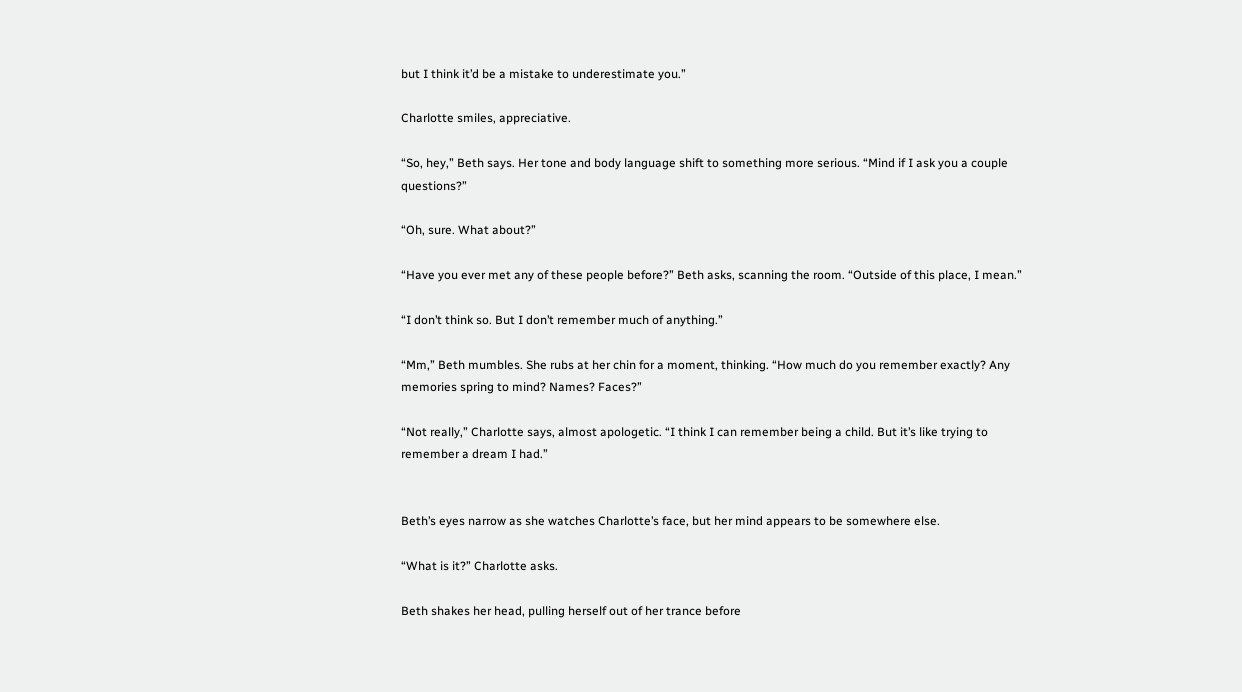but I think it’d be a mistake to underestimate you.”

Charlotte smiles, appreciative.

“So, hey,” Beth says. Her tone and body language shift to something more serious. “Mind if I ask you a couple questions?”

“Oh, sure. What about?”

“Have you ever met any of these people before?” Beth asks, scanning the room. “Outside of this place, I mean.”

“I don’t think so. But I don’t remember much of anything.”

“Mm,” Beth mumbles. She rubs at her chin for a moment, thinking. “How much do you remember exactly? Any memories spring to mind? Names? Faces?”

“Not really,” Charlotte says, almost apologetic. “I think I can remember being a child. But it’s like trying to remember a dream I had.”


Beth’s eyes narrow as she watches Charlotte’s face, but her mind appears to be somewhere else.

“What is it?” Charlotte asks.

Beth shakes her head, pulling herself out of her trance before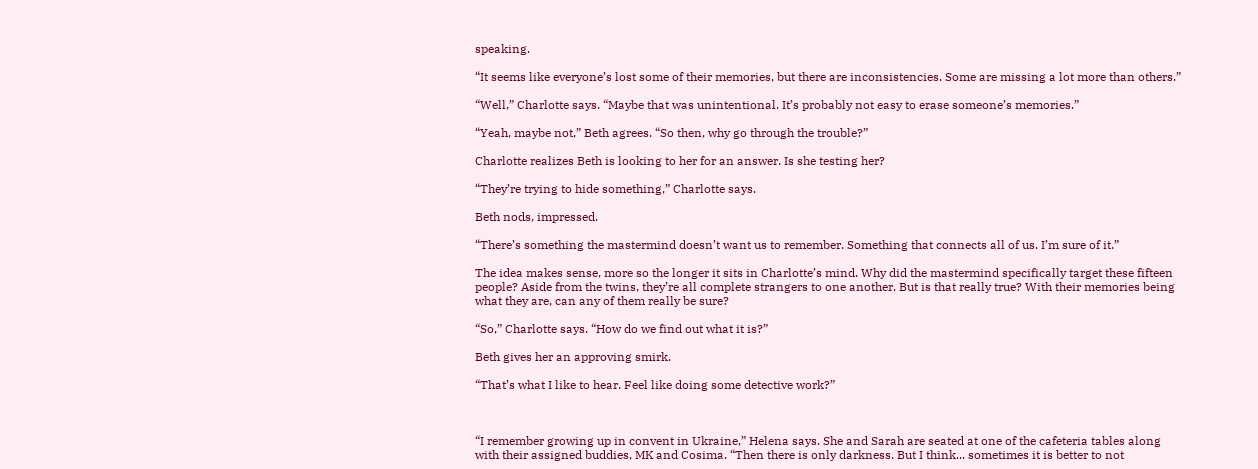speaking.

“It seems like everyone’s lost some of their memories, but there are inconsistencies. Some are missing a lot more than others.”

“Well,” Charlotte says. “Maybe that was unintentional. It’s probably not easy to erase someone’s memories.”

“Yeah, maybe not,” Beth agrees. “So then, why go through the trouble?”

Charlotte realizes Beth is looking to her for an answer. Is she testing her?

“They’re trying to hide something,” Charlotte says.

Beth nods, impressed.

“There’s something the mastermind doesn’t want us to remember. Something that connects all of us. I’m sure of it.”

The idea makes sense, more so the longer it sits in Charlotte’s mind. Why did the mastermind specifically target these fifteen people? Aside from the twins, they’re all complete strangers to one another. But is that really true? With their memories being what they are, can any of them really be sure?

“So,” Charlotte says. “How do we find out what it is?”

Beth gives her an approving smirk.

“That’s what I like to hear. Feel like doing some detective work?”



“I remember growing up in convent in Ukraine,” Helena says. She and Sarah are seated at one of the cafeteria tables along with their assigned buddies, MK and Cosima. “Then there is only darkness. But I think... sometimes it is better to not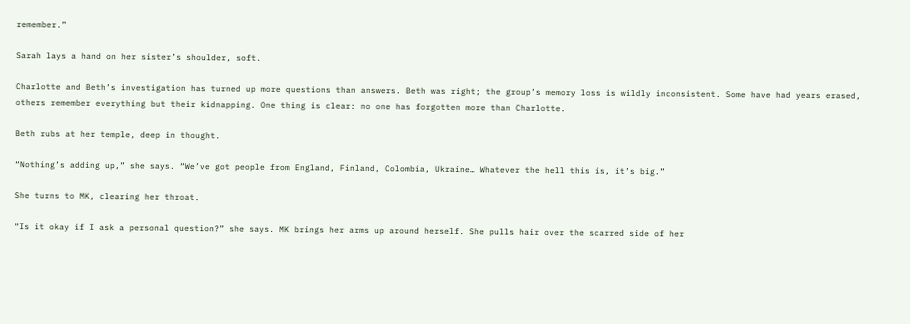remember.”

Sarah lays a hand on her sister’s shoulder, soft.

Charlotte and Beth’s investigation has turned up more questions than answers. Beth was right; the group’s memory loss is wildly inconsistent. Some have had years erased, others remember everything but their kidnapping. One thing is clear: no one has forgotten more than Charlotte.

Beth rubs at her temple, deep in thought.

“Nothing’s adding up,” she says. “We’ve got people from England, Finland, Colombia, Ukraine… Whatever the hell this is, it’s big.”

She turns to MK, clearing her throat.

“Is it okay if I ask a personal question?” she says. MK brings her arms up around herself. She pulls hair over the scarred side of her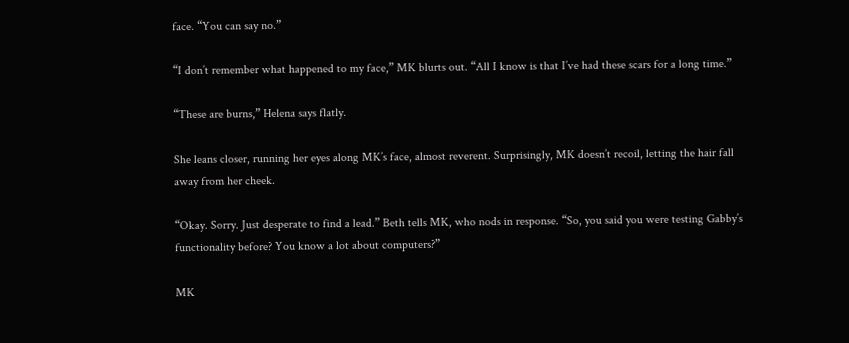face. “You can say no.”

“I don’t remember what happened to my face,” MK blurts out. “All I know is that I’ve had these scars for a long time.”

“These are burns,” Helena says flatly.

She leans closer, running her eyes along MK’s face, almost reverent. Surprisingly, MK doesn’t recoil, letting the hair fall away from her cheek.

“Okay. Sorry. Just desperate to find a lead.” Beth tells MK, who nods in response. “So, you said you were testing Gabby’s functionality before? You know a lot about computers?”

MK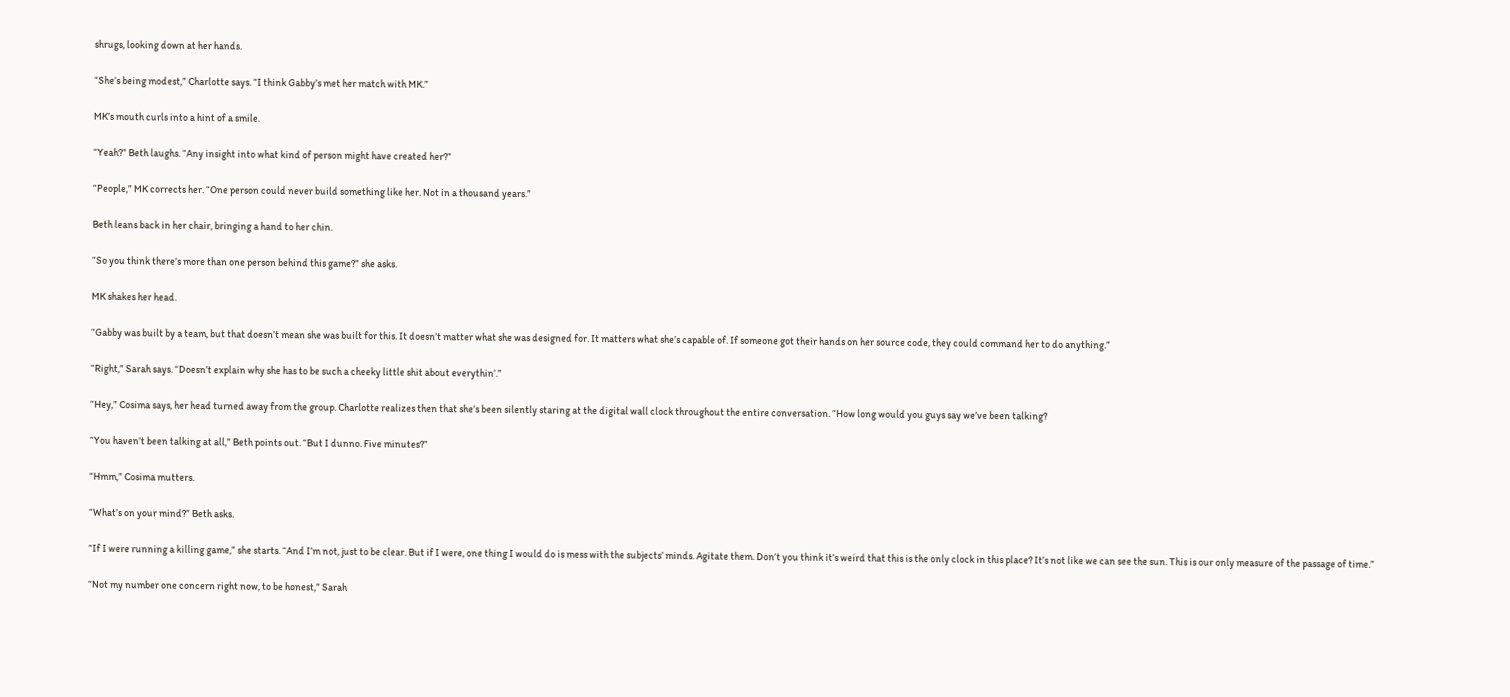shrugs, looking down at her hands.

“She’s being modest,” Charlotte says. “I think Gabby’s met her match with MK.”

MK’s mouth curls into a hint of a smile.

“Yeah?” Beth laughs. “Any insight into what kind of person might have created her?”

“People,” MK corrects her. “One person could never build something like her. Not in a thousand years.”

Beth leans back in her chair, bringing a hand to her chin.

“So you think there’s more than one person behind this game?” she asks.

MK shakes her head.

“Gabby was built by a team, but that doesn’t mean she was built for this. It doesn’t matter what she was designed for. It matters what she’s capable of. If someone got their hands on her source code, they could command her to do anything.”

“Right,” Sarah says. “Doesn’t explain why she has to be such a cheeky little shit about everythin’.”

“Hey,” Cosima says, her head turned away from the group. Charlotte realizes then that she’s been silently staring at the digital wall clock throughout the entire conversation. “How long would you guys say we’ve been talking?

“You haven’t been talking at all,” Beth points out. “But I dunno. Five minutes?”

“Hmm,” Cosima mutters.

“What’s on your mind?” Beth asks.

“If I were running a killing game,” she starts. “And I’m not, just to be clear. But if I were, one thing I would do is mess with the subjects’ minds. Agitate them. Don’t you think it’s weird that this is the only clock in this place? It’s not like we can see the sun. This is our only measure of the passage of time.”

“Not my number one concern right now, to be honest,” Sarah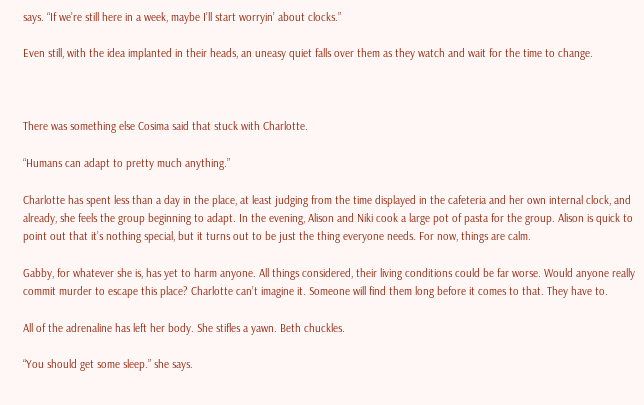says. “If we’re still here in a week, maybe I’ll start worryin’ about clocks.”

Even still, with the idea implanted in their heads, an uneasy quiet falls over them as they watch and wait for the time to change.



There was something else Cosima said that stuck with Charlotte.

“Humans can adapt to pretty much anything.”

Charlotte has spent less than a day in the place, at least judging from the time displayed in the cafeteria and her own internal clock, and already, she feels the group beginning to adapt. In the evening, Alison and Niki cook a large pot of pasta for the group. Alison is quick to point out that it’s nothing special, but it turns out to be just the thing everyone needs. For now, things are calm.

Gabby, for whatever she is, has yet to harm anyone. All things considered, their living conditions could be far worse. Would anyone really commit murder to escape this place? Charlotte can’t imagine it. Someone will find them long before it comes to that. They have to.

All of the adrenaline has left her body. She stifles a yawn. Beth chuckles.

“You should get some sleep.” she says.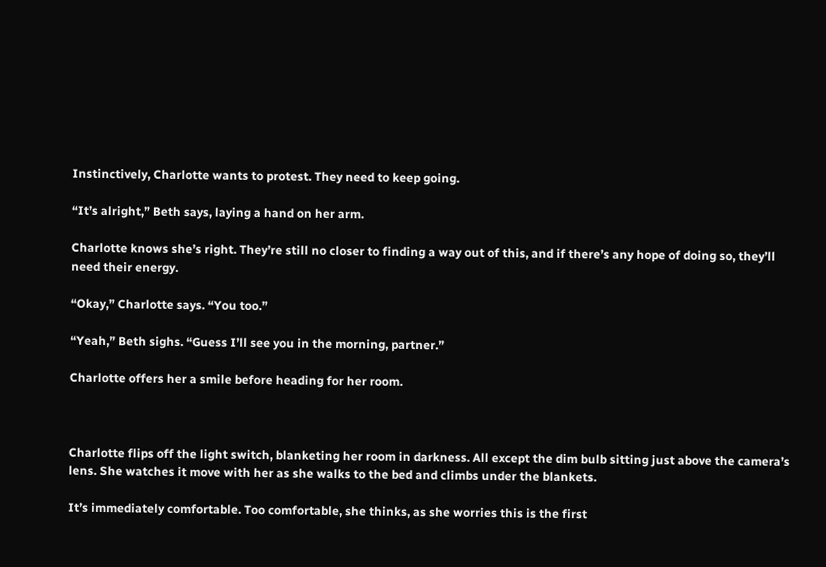Instinctively, Charlotte wants to protest. They need to keep going.

“It’s alright,” Beth says, laying a hand on her arm.

Charlotte knows she’s right. They’re still no closer to finding a way out of this, and if there’s any hope of doing so, they’ll need their energy.

“Okay,” Charlotte says. “You too.”

“Yeah,” Beth sighs. “Guess I’ll see you in the morning, partner.”

Charlotte offers her a smile before heading for her room.



Charlotte flips off the light switch, blanketing her room in darkness. All except the dim bulb sitting just above the camera’s lens. She watches it move with her as she walks to the bed and climbs under the blankets.

It’s immediately comfortable. Too comfortable, she thinks, as she worries this is the first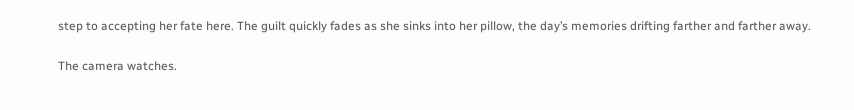step to accepting her fate here. The guilt quickly fades as she sinks into her pillow, the day’s memories drifting farther and farther away.

The camera watches.